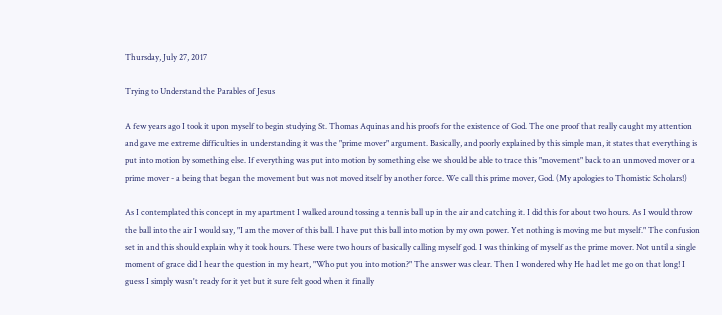Thursday, July 27, 2017

Trying to Understand the Parables of Jesus

A few years ago I took it upon myself to begin studying St. Thomas Aquinas and his proofs for the existence of God. The one proof that really caught my attention and gave me extreme difficulties in understanding it was the "prime mover" argument. Basically, and poorly explained by this simple man, it states that everything is put into motion by something else. If everything was put into motion by something else we should be able to trace this "movement" back to an unmoved mover or a prime mover - a being that began the movement but was not moved itself by another force. We call this prime mover, God. (My apologies to Thomistic Scholars!)

As I contemplated this concept in my apartment I walked around tossing a tennis ball up in the air and catching it. I did this for about two hours. As I would throw the ball into the air I would say, "I am the mover of this ball. I have put this ball into motion by my own power. Yet nothing is moving me but myself." The confusion set in and this should explain why it took hours. These were two hours of basically calling myself god. I was thinking of myself as the prime mover. Not until a single moment of grace did I hear the question in my heart, "Who put you into motion?" The answer was clear. Then I wondered why He had let me go on that long! I guess I simply wasn't ready for it yet but it sure felt good when it finally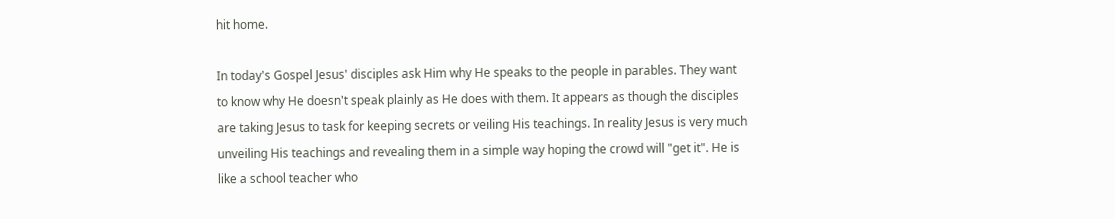hit home.

In today's Gospel Jesus' disciples ask Him why He speaks to the people in parables. They want to know why He doesn't speak plainly as He does with them. It appears as though the disciples are taking Jesus to task for keeping secrets or veiling His teachings. In reality Jesus is very much unveiling His teachings and revealing them in a simple way hoping the crowd will "get it". He is like a school teacher who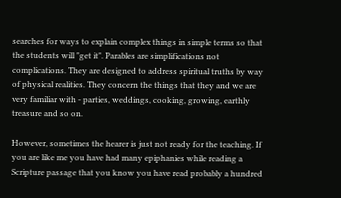searches for ways to explain complex things in simple terms so that the students will "get it". Parables are simplifications not complications. They are designed to address spiritual truths by way of physical realities. They concern the things that they and we are very familiar with - parties, weddings, cooking, growing, earthly treasure and so on.

However, sometimes the hearer is just not ready for the teaching. If you are like me you have had many epiphanies while reading a Scripture passage that you know you have read probably a hundred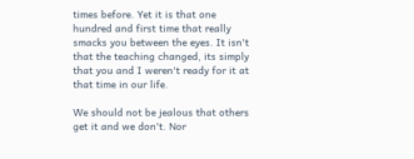times before. Yet it is that one hundred and first time that really smacks you between the eyes. It isn't that the teaching changed, its simply that you and I weren't ready for it at that time in our life.

We should not be jealous that others get it and we don't. Nor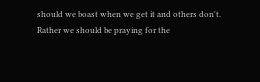should we boast when we get it and others don't. Rather we should be praying for the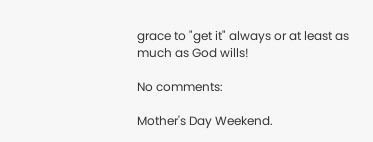grace to "get it" always or at least as much as God wills!

No comments:

Mother's Day Weekend.